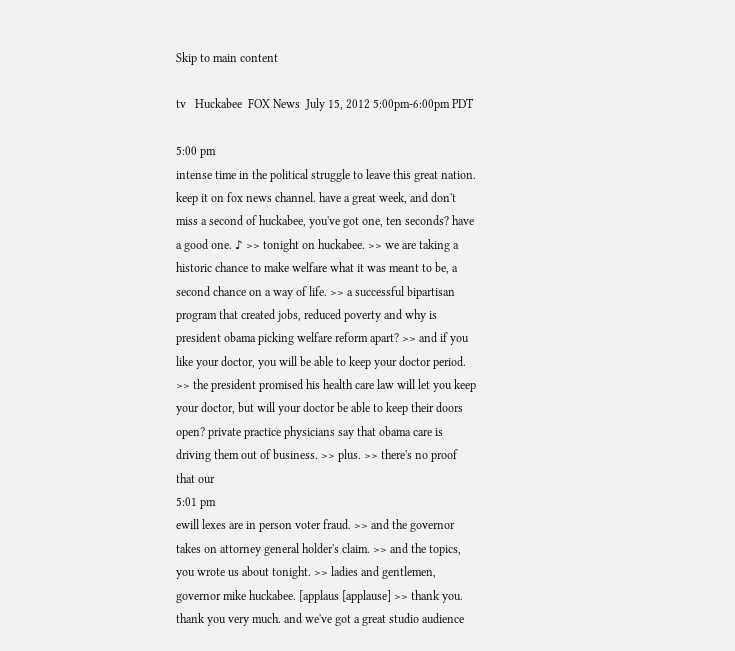Skip to main content

tv   Huckabee  FOX News  July 15, 2012 5:00pm-6:00pm PDT

5:00 pm
intense time in the political struggle to leave this great nation. keep it on fox news channel. have a great week, and don't miss a second of huckabee, you've got one, ten seconds? have a good one. ♪ >> tonight on huckabee. >> we are taking a historic chance to make welfare what it was meant to be, a second chance on a way of life. >> a successful bipartisan program that created jobs, reduced poverty and why is president obama picking welfare reform apart? >> and if you like your doctor, you will be able to keep your doctor period. >> the president promised his health care law will let you keep your doctor, but will your doctor be able to keep their doors open? private practice physicians say that obama care is driving them out of business. >> plus. >> there's no proof that our
5:01 pm
ewill lexes are in person voter fraud. >> and the governor takes on attorney general holder's claim. >> and the topics, you wrote us about tonight. >> ladies and gentlemen, governor mike huckabee. [applaus [applause] >> thank you. thank you very much. and we've got a great studio audience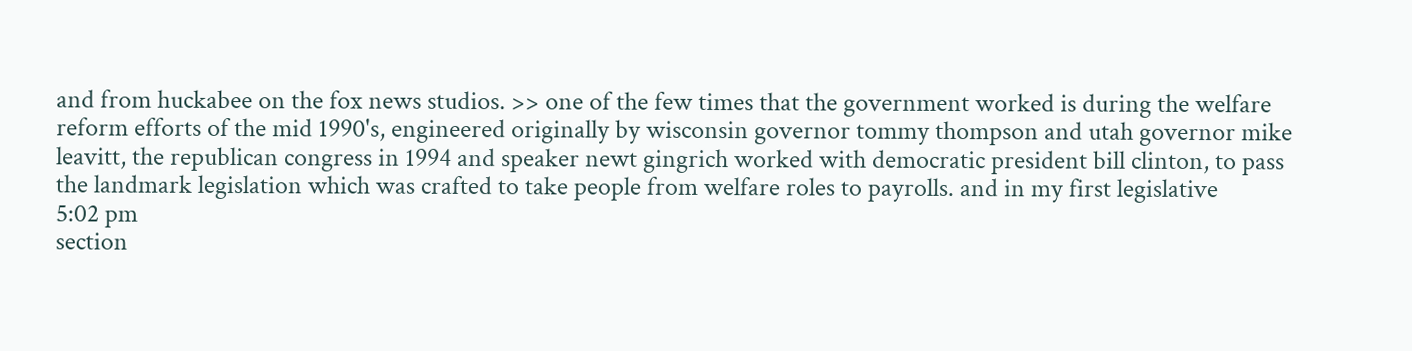and from huckabee on the fox news studios. >> one of the few times that the government worked is during the welfare reform efforts of the mid 1990's, engineered originally by wisconsin governor tommy thompson and utah governor mike leavitt, the republican congress in 1994 and speaker newt gingrich worked with democratic president bill clinton, to pass the landmark legislation which was crafted to take people from welfare roles to payrolls. and in my first legislative
5:02 pm
section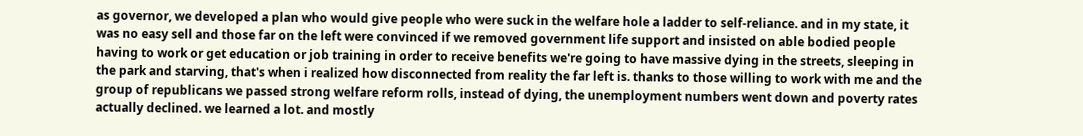as governor, we developed a plan who would give people who were suck in the welfare hole a ladder to self-reliance. and in my state, it was no easy sell and those far on the left were convinced if we removed government life support and insisted on able bodied people having to work or get education or job training in order to receive benefits we're going to have massive dying in the streets, sleeping in the park and starving, that's when i realized how disconnected from reality the far left is. thanks to those willing to work with me and the group of republicans we passed strong welfare reform rolls, instead of dying, the unemployment numbers went down and poverty rates actually declined. we learned a lot. and mostly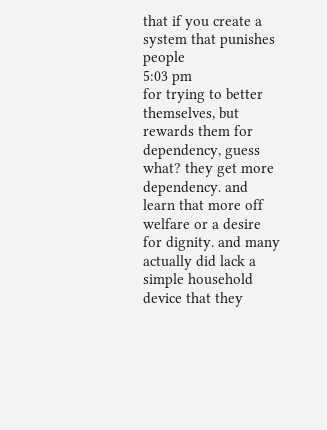that if you create a system that punishes people
5:03 pm
for trying to better themselves, but rewards them for dependency, guess what? they get more dependency. and learn that more off welfare or a desire for dignity. and many actually did lack a simple household device that they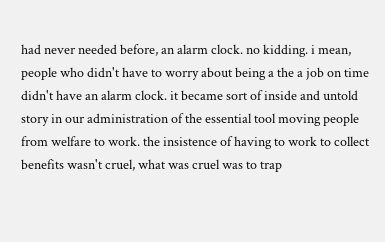had never needed before, an alarm clock. no kidding. i mean, people who didn't have to worry about being a the a job on time didn't have an alarm clock. it became sort of inside and untold story in our administration of the essential tool moving people from welfare to work. the insistence of having to work to collect benefits wasn't cruel, what was cruel was to trap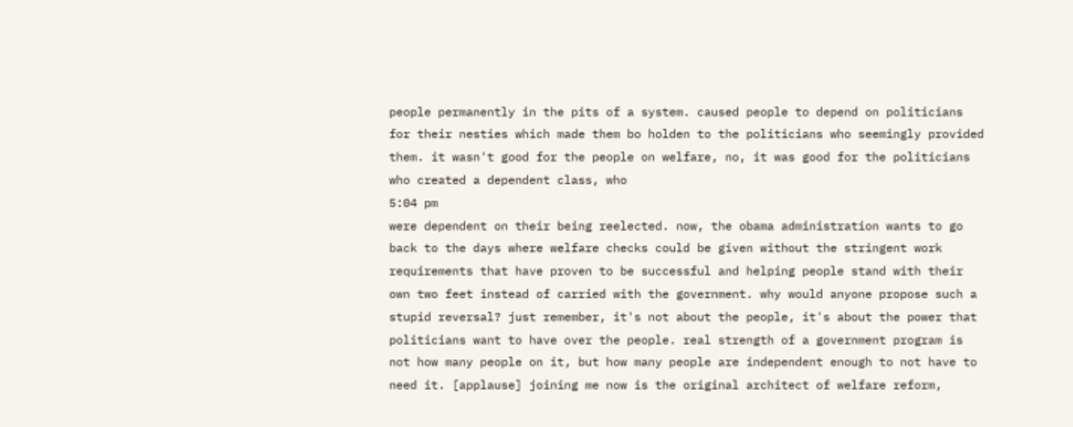people permanently in the pits of a system. caused people to depend on politicians for their nesties which made them bo holden to the politicians who seemingly provided them. it wasn't good for the people on welfare, no, it was good for the politicians who created a dependent class, who
5:04 pm
were dependent on their being reelected. now, the obama administration wants to go back to the days where welfare checks could be given without the stringent work requirements that have proven to be successful and helping people stand with their own two feet instead of carried with the government. why would anyone propose such a stupid reversal? just remember, it's not about the people, it's about the power that politicians want to have over the people. real strength of a government program is not how many people on it, but how many people are independent enough to not have to need it. [applause] joining me now is the original architect of welfare reform,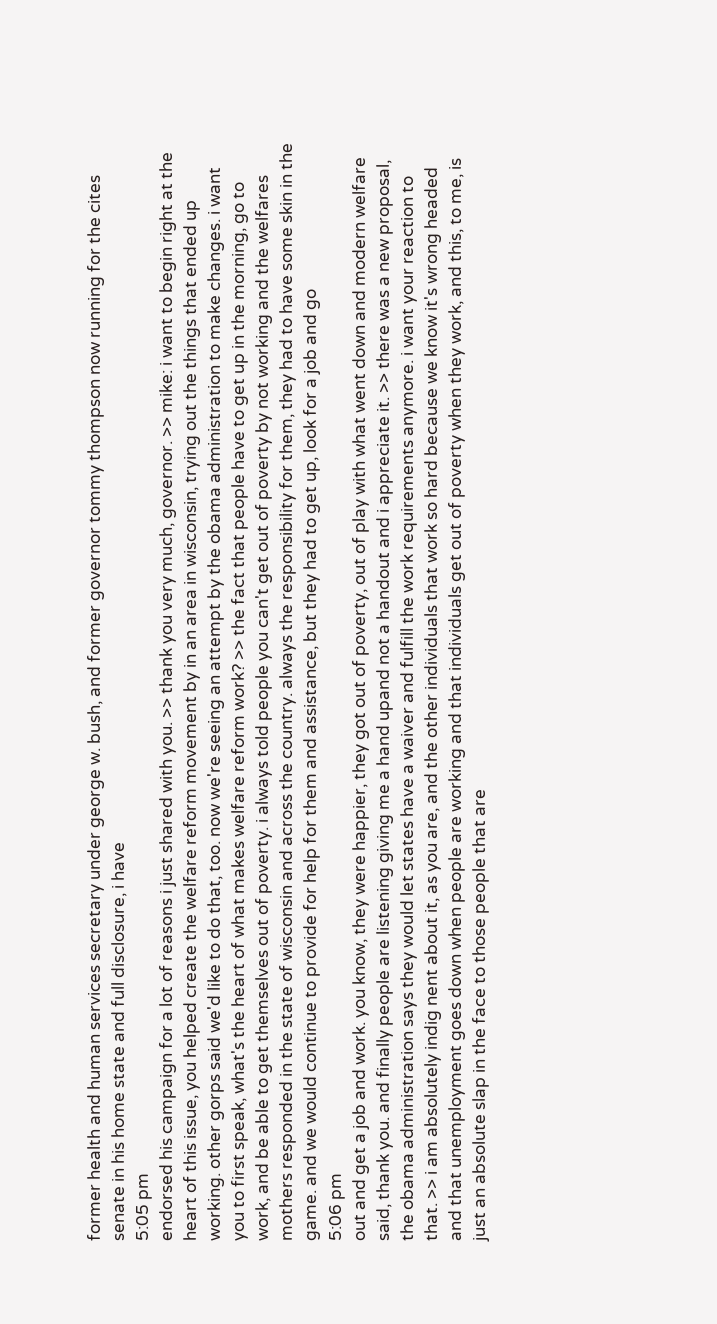former health and human services secretary under george w. bush, and former governor tommy thompson now running for the cites senate in his home state and full disclosure, i have
5:05 pm
endorsed his campaign for a lot of reasons i just shared with you. >> thank you very much, governor. >> mike: i want to begin right at the heart of this issue, you helped create the welfare reform movement by in an area in wisconsin, trying out the things that ended up working. other gorps said we'd like to do that, too. now we're seeing an attempt by the obama administration to make changes. i want you to first speak, what's the heart of what makes welfare reform work? >> the fact that people have to get up in the morning, go to work, and be able to get themselves out of poverty. i always told people you can't get out of poverty by not working and the welfares mothers responded in the state of wisconsin and across the country. always the responsibility for them, they had to have some skin in the game. and we would continue to provide for help for them and assistance, but they had to get up, look for a job and go
5:06 pm
out and get a job and work. you know, they were happier, they got out of poverty, out of play with what went down and modern welfare said, thank you. and finally people are listening giving me a hand upand not a handout and i appreciate it. >> there was a new proposal, the obama administration says they would let states have a waiver and fulfill the work requirements anymore. i want your reaction to that. >> i am absolutely indig nent about it, as you are, and the other individuals that work so hard because we know it's wrong headed and that unemployment goes down when people are working and that individuals get out of poverty when they work, and this, to me, is just an absolute slap in the face to those people that are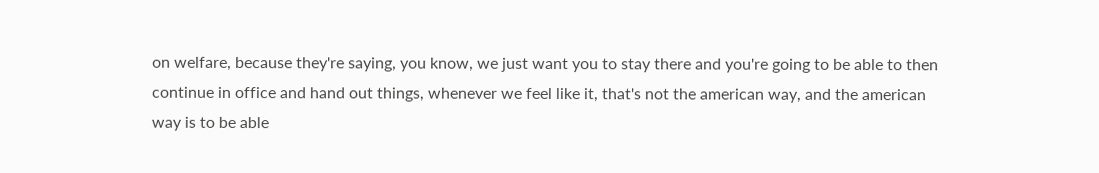on welfare, because they're saying, you know, we just want you to stay there and you're going to be able to then continue in office and hand out things, whenever we feel like it, that's not the american way, and the american way is to be able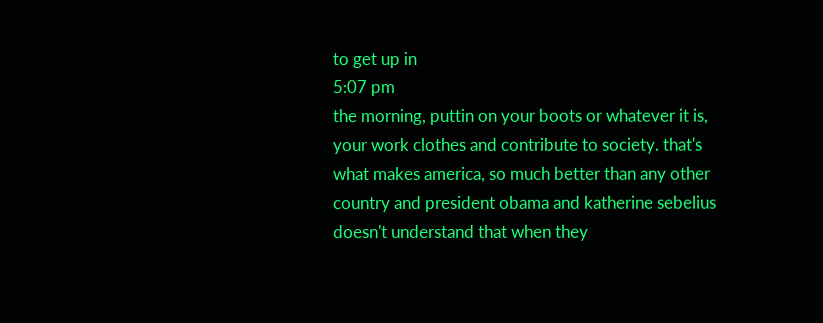to get up in
5:07 pm
the morning, puttin on your boots or whatever it is, your work clothes and contribute to society. that's what makes america, so much better than any other country and president obama and katherine sebelius doesn't understand that when they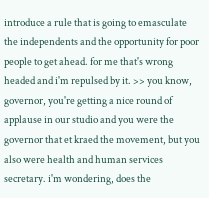introduce a rule that is going to emasculate the independents and the opportunity for poor people to get ahead. for me that's wrong headed and i'm repulsed by it. >> you know, governor, you're getting a nice round of applause in our studio and you were the governor that et kraed the movement, but you also were health and human services secretary. i'm wondering, does the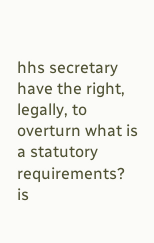hhs secretary have the right, legally, to overturn what is a statutory requirements? is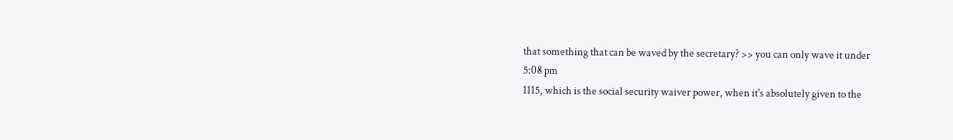that something that can be waved by the secretary? >> you can only wave it under
5:08 pm
1115, which is the social security waiver power, when it's absolutely given to the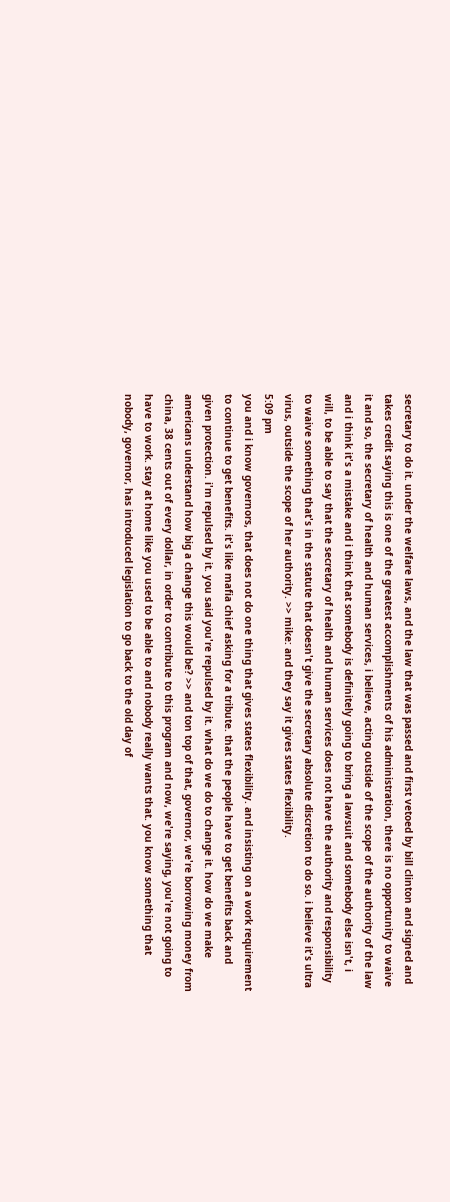secretary to do it. under the welfare laws, and the law that was passed and first vetoed by bill clinton and signed and takes credit saying this is one of the greatest accomplishments of his administration, there is no opportunity to waive it and so, the secretary of health and human services, i believe, acting outside of the scope of the authority of the law and i think it's a mistake and i think that somebody is definitely going to bring a lawsuit and somebody else isn't, i will, to be able to say that the secretary of health and human services does not have the authority and responsibility to waive something that's in the statute that doesn't give the secretary absolute discretion to do so. i believe it's ultra virus, outside the scope of her authority. >> mike: and they say it gives states flexibility.
5:09 pm
you and i know governors, that does not do one thing that gives states flexibility. and insisting on a work requirement to continue to get benefits. it's like mafia chief asking for a tribute. that the people have to get benefits back and given protection. i'm repulsed by it. you said you're repulsed by it. what do we do to change it. how do we make americans understand how big a change this would be? >> and ton top of that, governor, we're borrowing money from china, 38 cents out of every dollar, in order to contribute to this program and now, we're saying, you're not going to have to work. stay at home like you used to be able to and nobody really wants that. you know something that nobody, governor, has introduced legislation to go back to the old day of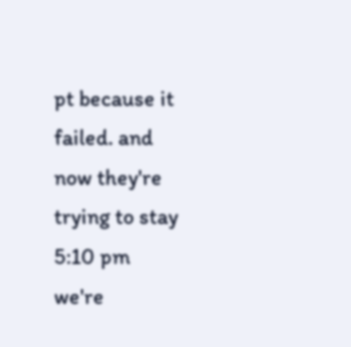pt because it failed. and now they're trying to stay
5:10 pm
we're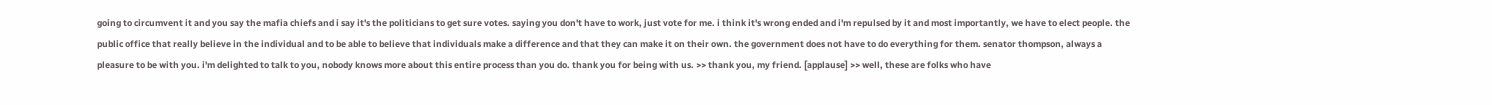going to circumvent it and you say the mafia chiefs and i say it's the politicians to get sure votes. saying you don't have to work, just vote for me. i think it's wrong ended and i'm repulsed by it and most importantly, we have to elect people. the public office that really believe in the individual and to be able to believe that individuals make a difference and that they can make it on their own. the government does not have to do everything for them. senator thompson, always a pleasure to be with you. i'm delighted to talk to you, nobody knows more about this entire process than you do. thank you for being with us. >> thank you, my friend. [applause] >> well, these are folks who have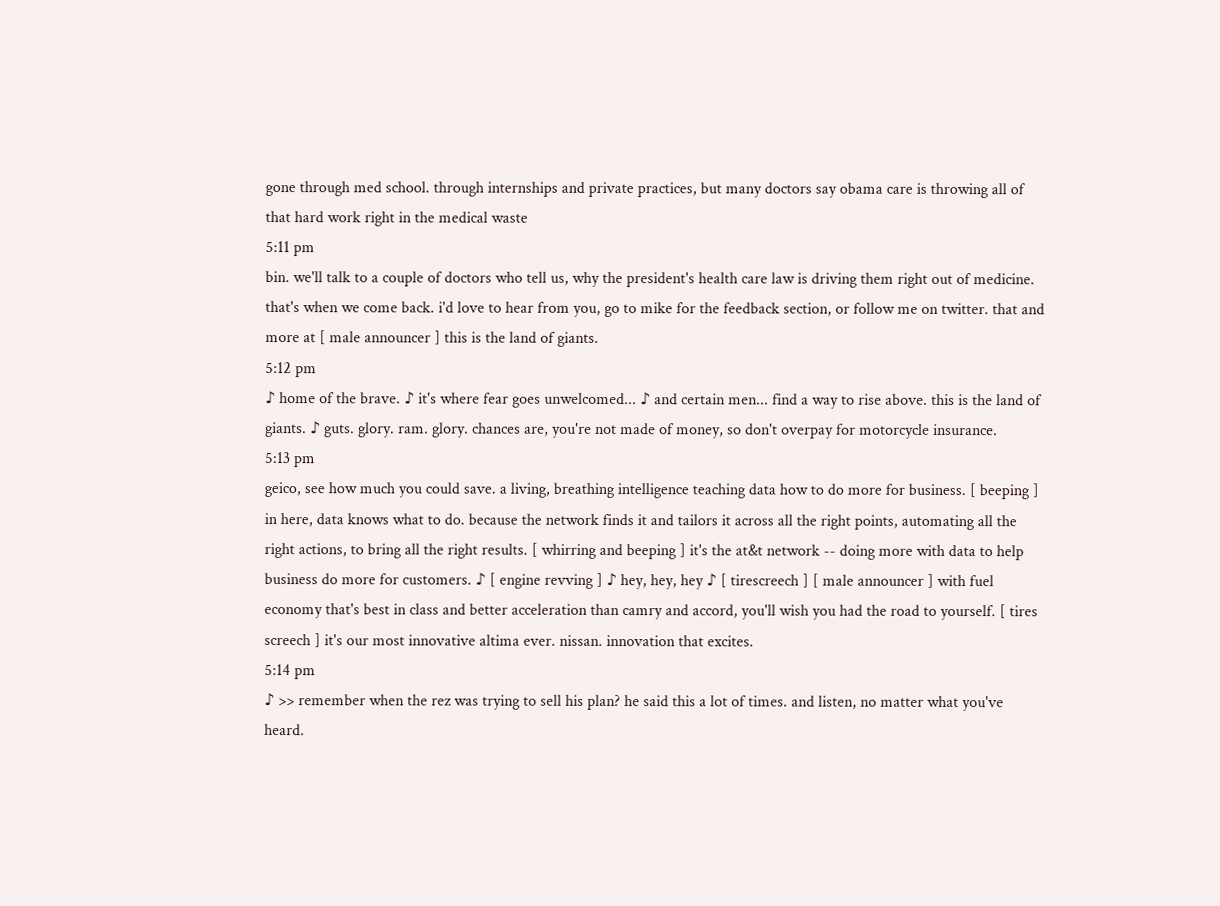gone through med school. through internships and private practices, but many doctors say obama care is throwing all of that hard work right in the medical waste
5:11 pm
bin. we'll talk to a couple of doctors who tell us, why the president's health care law is driving them right out of medicine. that's when we come back. i'd love to hear from you, go to mike for the feedback section, or follow me on twitter. that and more at [ male announcer ] this is the land of giants.
5:12 pm
♪ home of the brave. ♪ it's where fear goes unwelcomed... ♪ and certain men... find a way to rise above. this is the land of giants. ♪ guts. glory. ram. glory. chances are, you're not made of money, so don't overpay for motorcycle insurance.
5:13 pm
geico, see how much you could save. a living, breathing intelligence teaching data how to do more for business. [ beeping ] in here, data knows what to do. because the network finds it and tailors it across all the right points, automating all the right actions, to bring all the right results. [ whirring and beeping ] it's the at&t network -- doing more with data to help business do more for customers. ♪ [ engine revving ] ♪ hey, hey, hey ♪ [ tirescreech ] [ male announcer ] with fuel economy that's best in class and better acceleration than camry and accord, you'll wish you had the road to yourself. [ tires screech ] it's our most innovative altima ever. nissan. innovation that excites.
5:14 pm
♪ >> remember when the rez was trying to sell his plan? he said this a lot of times. and listen, no matter what you've heard.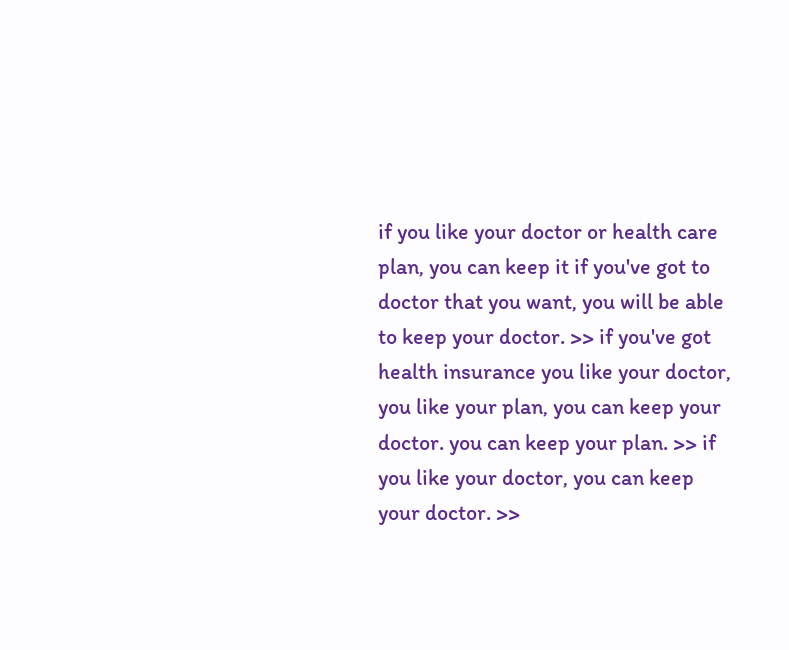if you like your doctor or health care plan, you can keep it if you've got to doctor that you want, you will be able to keep your doctor. >> if you've got health insurance you like your doctor, you like your plan, you can keep your doctor. you can keep your plan. >> if you like your doctor, you can keep your doctor. >>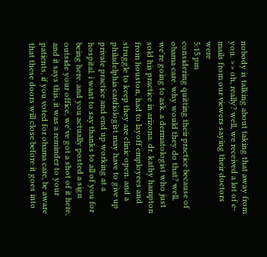nobody is talking about taking that away from you. >> oh, really? well, we received a lot of e-mails from our viewers saying their doctors were
5:15 pm
considering quitting their practice because of obama care. why would they do that? well, we're going to ask. a dermatologist who just sold his practice in arizona. dr. kathy hampton from houston, had to layoff employees and struggle to keep they are clinic open. and a philadelphia cardiologist may have to give up private practice and end up working at a hospital. i want to say thanks to all of you for being here. and you actually posted a sign outside your office, we've got a shot of it here, and it says this, it was a reminder to your patients, if you voted for obama care, be aware that these doors will close before it goes into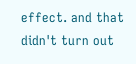effect. and that didn't turn out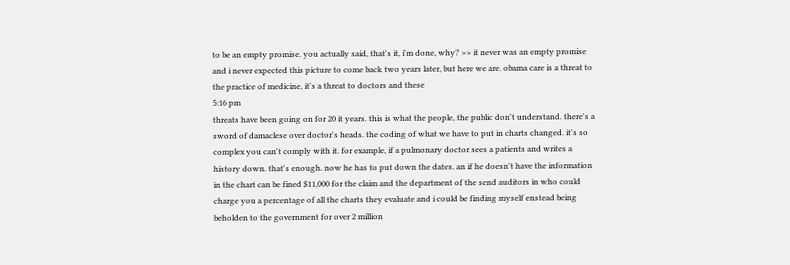to be an empty promise. you actually said, that's it, i'm done, why? >> it never was an empty promise and i never expected this picture to come back two years later, but here we are. obama care is a threat to the practice of medicine, it's a threat to doctors and these
5:16 pm
threats have been going on for 20 it years. this is what the people, the public don't understand. there's a sword of damaclese over doctor's heads. the coding of what we have to put in charts changed. it's so complex you can't comply with it. for example, if a pulmonary doctor sees a patients and writes a history down. that's enough. now he has to put down the dates. an if he doesn't have the information in the chart can be fined $11,000 for the claim and the department of the send auditors in who could charge you a percentage of all the charts they evaluate and i could be finding myself enstead being beholden to the government for over 2 million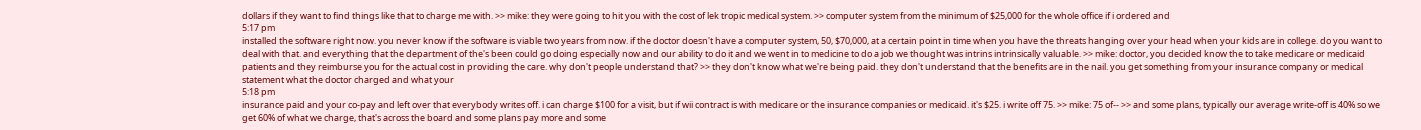dollars if they want to find things like that to charge me with. >> mike: they were going to hit you with the cost of lek tropic medical system. >> computer system from the minimum of $25,000 for the whole office if i ordered and
5:17 pm
installed the software right now. you never know if the software is viable two years from now. if the doctor doesn't have a computer system, 50, $70,000, at a certain point in time when you have the threats hanging over your head when your kids are in college. do you want to deal with that. and everything that the department of the's been could go doing especially now and our ability to do it and we went in to medicine to do a job we thought was intrins intrinsically valuable. >> mike: doctor, you decided know the to take medicare or medicaid patients and they reimburse you for the actual cost in providing the care. why don't people understand that? >> they don't know what we're being paid. they don't understand that the benefits are in the nail. you get something from your insurance company or medical statement what the doctor charged and what your
5:18 pm
insurance paid and your co-pay and left over that everybody writes off. i can charge $100 for a visit, but if wii contract is with medicare or the insurance companies or medicaid. it's $25. i write off 75. >> mike: 75 of-- >> and some plans, typically our average write-off is 40% so we get 60% of what we charge, that's across the board and some plans pay more and some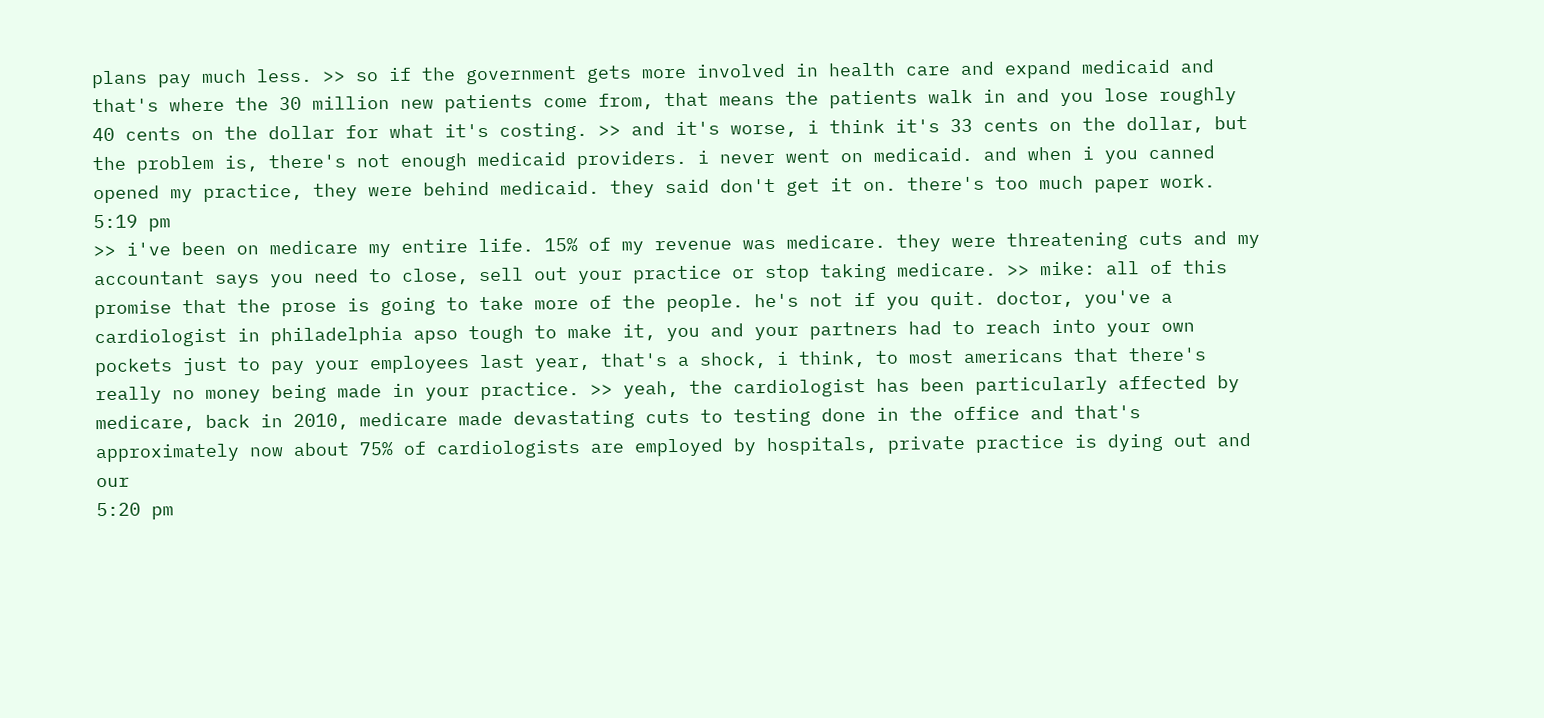plans pay much less. >> so if the government gets more involved in health care and expand medicaid and that's where the 30 million new patients come from, that means the patients walk in and you lose roughly 40 cents on the dollar for what it's costing. >> and it's worse, i think it's 33 cents on the dollar, but the problem is, there's not enough medicaid providers. i never went on medicaid. and when i you canned opened my practice, they were behind medicaid. they said don't get it on. there's too much paper work.
5:19 pm
>> i've been on medicare my entire life. 15% of my revenue was medicare. they were threatening cuts and my accountant says you need to close, sell out your practice or stop taking medicare. >> mike: all of this promise that the prose is going to take more of the people. he's not if you quit. doctor, you've a cardiologist in philadelphia apso tough to make it, you and your partners had to reach into your own pockets just to pay your employees last year, that's a shock, i think, to most americans that there's really no money being made in your practice. >> yeah, the cardiologist has been particularly affected by medicare, back in 2010, medicare made devastating cuts to testing done in the office and that's approximately now about 75% of cardiologists are employed by hospitals, private practice is dying out and our
5:20 pm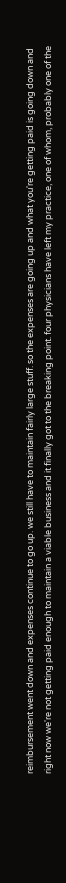reimbursement went down and expenses continue to go up. we still have to maintain fairly large stuff. so the expenses are going up and what you're getting paid is going down and right now we're not getting paid enough to maintain a viable business and it finally got to the breaking point. four physicians have left my practice, one of whom, probably one of the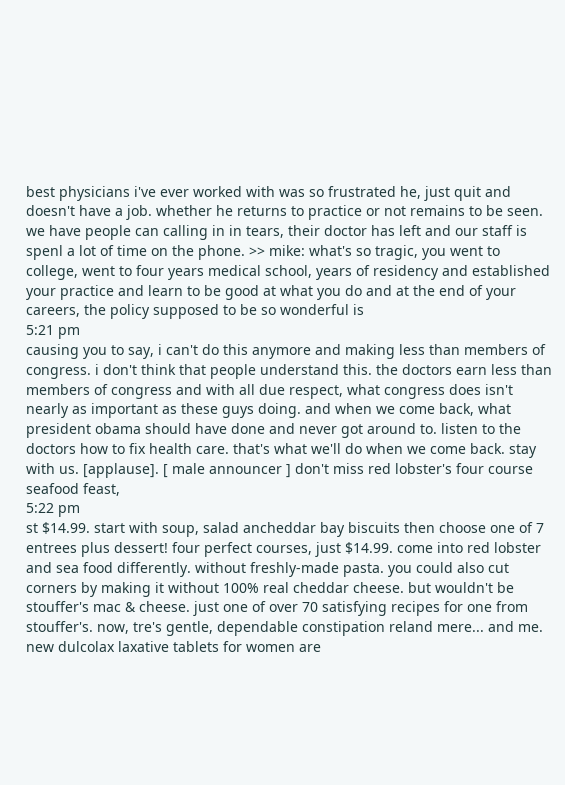best physicians i've ever worked with was so frustrated he, just quit and doesn't have a job. whether he returns to practice or not remains to be seen. we have people can calling in in tears, their doctor has left and our staff is spenl a lot of time on the phone. >> mike: what's so tragic, you went to college, went to four years medical school, years of residency and established your practice and learn to be good at what you do and at the end of your careers, the policy supposed to be so wonderful is
5:21 pm
causing you to say, i can't do this anymore and making less than members of congress. i don't think that people understand this. the doctors earn less than members of congress and with all due respect, what congress does isn't nearly as important as these guys doing. and when we come back, what president obama should have done and never got around to. listen to the doctors how to fix health care. that's what we'll do when we come back. stay with us. [applause]. [ male announcer ] don't miss red lobster's four course seafood feast,
5:22 pm
st $14.99. start with soup, salad ancheddar bay biscuits then choose one of 7 entrees plus dessert! four perfect courses, just $14.99. come into red lobster and sea food differently. without freshly-made pasta. you could also cut corners by making it without 100% real cheddar cheese. but wouldn't be stouffer's mac & cheese. just one of over 70 satisfying recipes for one from stouffer's. now, tre's gentle, dependable constipation reland mere... and me. new dulcolax laxative tablets for women are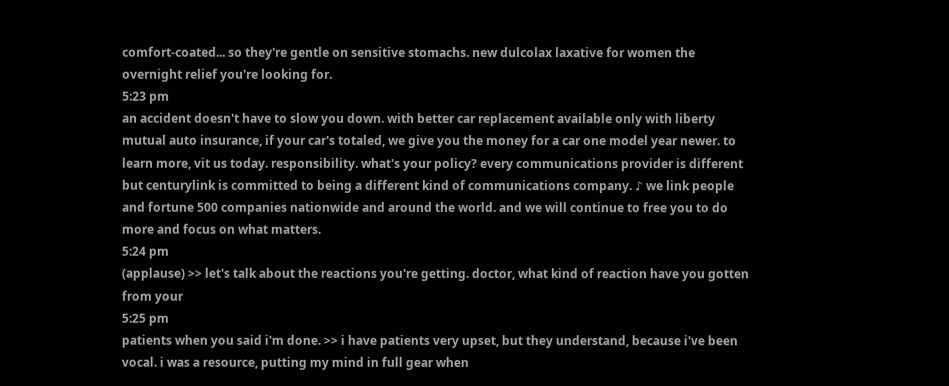comfort-coated... so they're gentle on sensitive stomachs. new dulcolax laxative for women the overnight relief you're looking for.
5:23 pm
an accident doesn't have to slow you down. with better car replacement available only with liberty mutual auto insurance, if your car's totaled, we give you the money for a car one model year newer. to learn more, vit us today. responsibility. what's your policy? every communications provider is different but centurylink is committed to being a different kind of communications company. ♪ we link people and fortune 500 companies nationwide and around the world. and we will continue to free you to do more and focus on what matters.
5:24 pm
(applause) >> let's talk about the reactions you're getting. doctor, what kind of reaction have you gotten from your
5:25 pm
patients when you said i'm done. >> i have patients very upset, but they understand, because i've been vocal. i was a resource, putting my mind in full gear when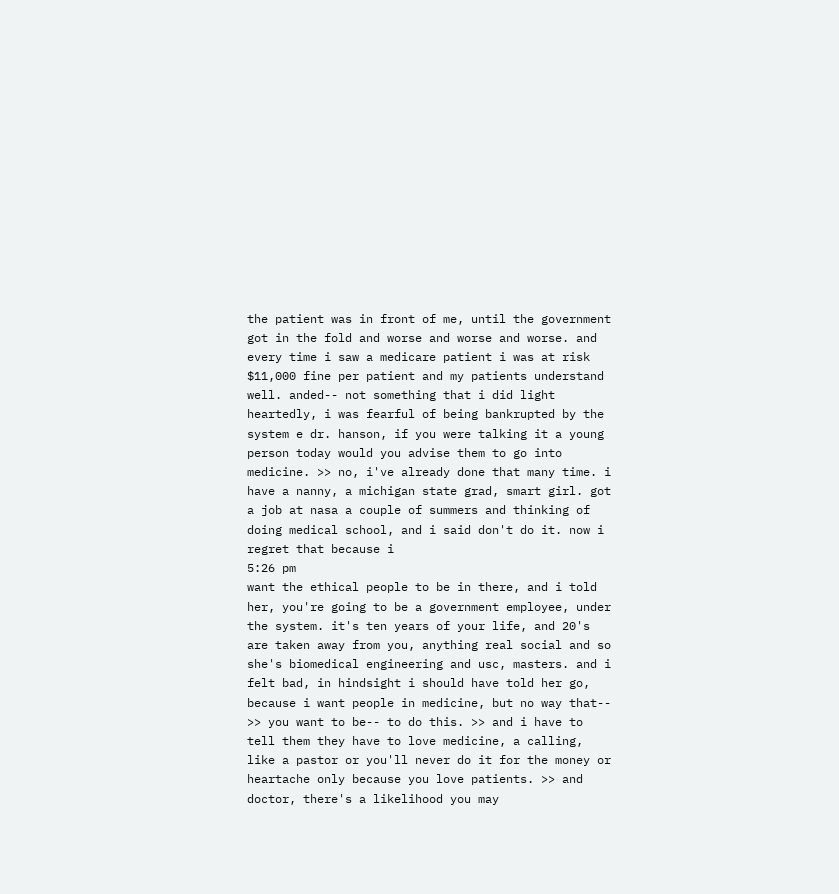the patient was in front of me, until the government got in the fold and worse and worse and worse. and every time i saw a medicare patient i was at risk $11,000 fine per patient and my patients understand well. anded-- not something that i did light heartedly, i was fearful of being bankrupted by the system e dr. hanson, if you were talking it a young person today would you advise them to go into medicine. >> no, i've already done that many time. i have a nanny, a michigan state grad, smart girl. got a job at nasa a couple of summers and thinking of doing medical school, and i said don't do it. now i regret that because i
5:26 pm
want the ethical people to be in there, and i told her, you're going to be a government employee, under the system. it's ten years of your life, and 20's are taken away from you, anything real social and so she's biomedical engineering and usc, masters. and i felt bad, in hindsight i should have told her go, because i want people in medicine, but no way that-- >> you want to be-- to do this. >> and i have to tell them they have to love medicine, a calling, like a pastor or you'll never do it for the money or heartache only because you love patients. >> and doctor, there's a likelihood you may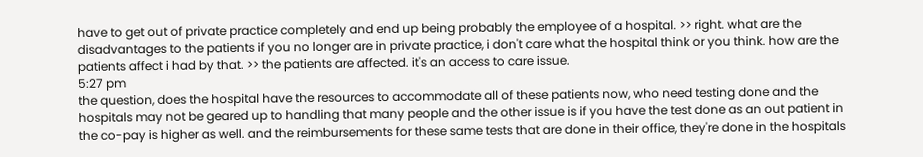have to get out of private practice completely and end up being probably the employee of a hospital. >> right. what are the disadvantages to the patients if you no longer are in private practice, i don't care what the hospital think or you think. how are the patients affect i had by that. >> the patients are affected. it's an access to care issue.
5:27 pm
the question, does the hospital have the resources to accommodate all of these patients now, who need testing done and the hospitals may not be geared up to handling that many people and the other issue is if you have the test done as an out patient in the co-pay is higher as well. and the reimbursements for these same tests that are done in their office, they're done in the hospitals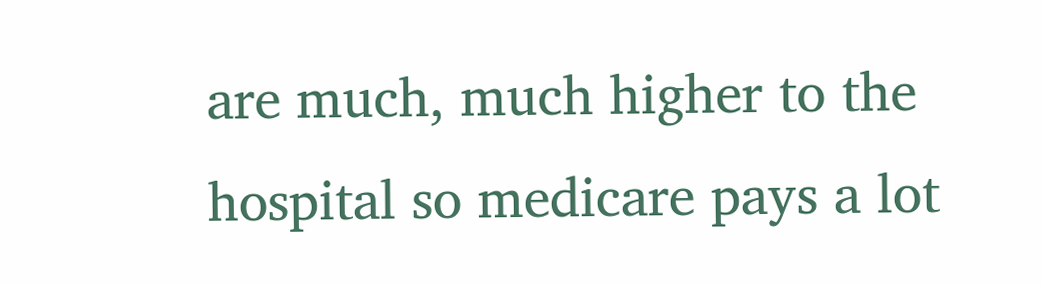are much, much higher to the hospital so medicare pays a lot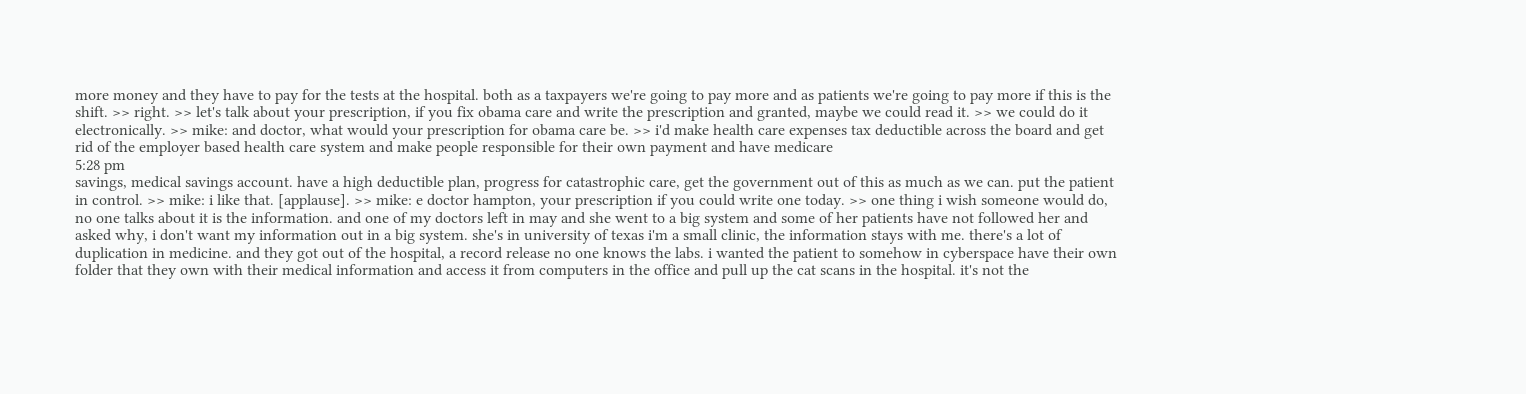more money and they have to pay for the tests at the hospital. both as a taxpayers we're going to pay more and as patients we're going to pay more if this is the shift. >> right. >> let's talk about your prescription, if you fix obama care and write the prescription and granted, maybe we could read it. >> we could do it electronically. >> mike: and doctor, what would your prescription for obama care be. >> i'd make health care expenses tax deductible across the board and get rid of the employer based health care system and make people responsible for their own payment and have medicare
5:28 pm
savings, medical savings account. have a high deductible plan, progress for catastrophic care, get the government out of this as much as we can. put the patient in control. >> mike: i like that. [applause]. >> mike: e doctor hampton, your prescription if you could write one today. >> one thing i wish someone would do, no one talks about it is the information. and one of my doctors left in may and she went to a big system and some of her patients have not followed her and asked why, i don't want my information out in a big system. she's in university of texas i'm a small clinic, the information stays with me. there's a lot of duplication in medicine. and they got out of the hospital, a record release no one knows the labs. i wanted the patient to somehow in cyberspace have their own folder that they own with their medical information and access it from computers in the office and pull up the cat scans in the hospital. it's not the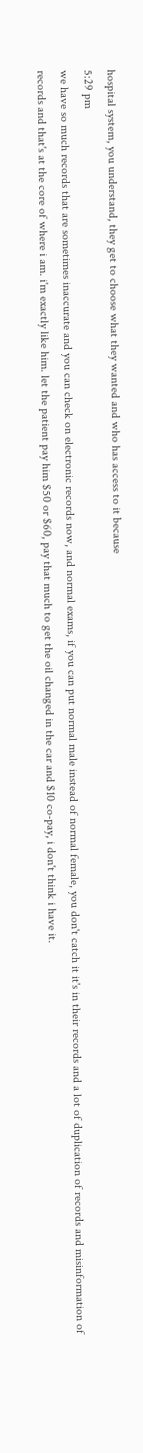hospital system, you understand, they get to choose what they wanted and who has access to it because
5:29 pm
we have so much records that are sometimes inaccurate and you can check on electronic records now, and normal exams, if you can put normal male instead of normal female, you don't catch it it's in their records and a lot of duplication of records and misinformation of records and that's at the core of where i am. i'm exactly like him. let the patient pay him $50 or $60, pay that much to get the oil changed in the car and $10 co-pay, i don't think i have it.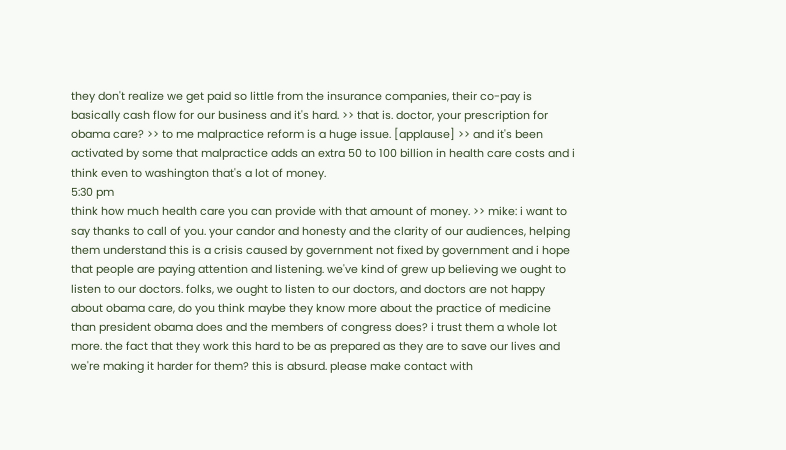they don't realize we get paid so little from the insurance companies, their co-pay is basically cash flow for our business and it's hard. >> that is. doctor, your prescription for obama care? >> to me malpractice reform is a huge issue. [applause] >> and it's been activated by some that malpractice adds an extra 50 to 100 billion in health care costs and i think even to washington that's a lot of money.
5:30 pm
think how much health care you can provide with that amount of money. >> mike: i want to say thanks to call of you. your candor and honesty and the clarity of our audiences, helping them understand this is a crisis caused by government not fixed by government and i hope that people are paying attention and listening. we've kind of grew up believing we ought to listen to our doctors. folks, we ought to listen to our doctors, and doctors are not happy about obama care, do you think maybe they know more about the practice of medicine than president obama does and the members of congress does? i trust them a whole lot more. the fact that they work this hard to be as prepared as they are to save our lives and we're making it harder for them? this is absurd. please make contact with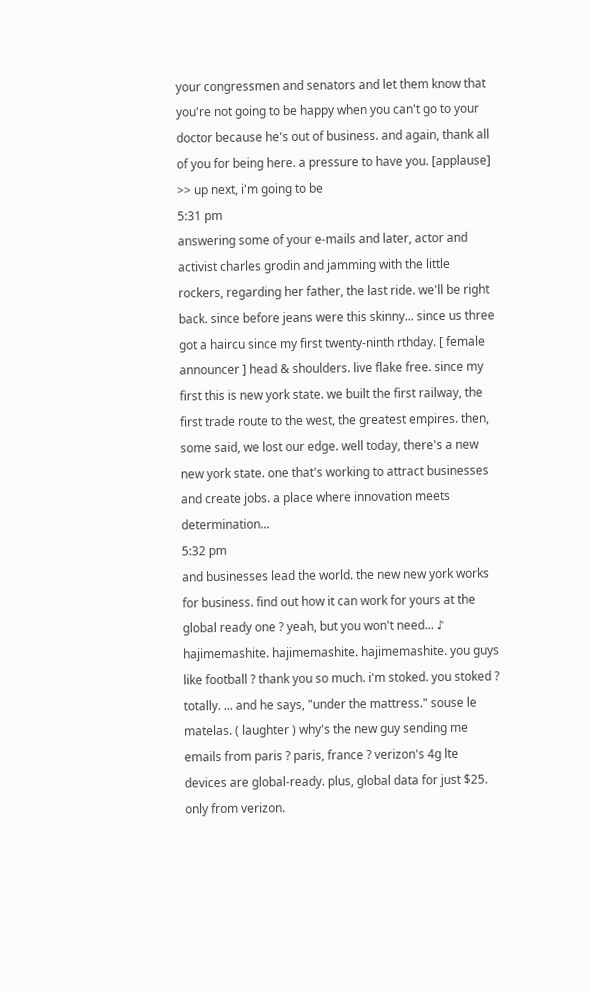your congressmen and senators and let them know that you're not going to be happy when you can't go to your doctor because he's out of business. and again, thank all of you for being here. a pressure to have you. [applause] >> up next, i'm going to be
5:31 pm
answering some of your e-mails and later, actor and activist charles grodin and jamming with the little rockers, regarding her father, the last ride. we'll be right back. since before jeans were this skinny... since us three got a haircu since my first twenty-ninth rthday. [ female announcer ] head & shoulders. live flake free. since my first this is new york state. we built the first railway, the first trade route to the west, the greatest empires. then, some said, we lost our edge. well today, there's a new new york state. one that's working to attract businesses and create jobs. a place where innovation meets determination...
5:32 pm
and businesses lead the world. the new new york works for business. find out how it can work for yours at the global ready one ? yeah, but you won't need... ♪ hajimemashite. hajimemashite. hajimemashite. you guys like football ? thank you so much. i'm stoked. you stoked ? totally. ... and he says, "under the mattress." souse le matelas. ( laughter ) why's the new guy sending me emails from paris ? paris, france ? verizon's 4g lte devices are global-ready. plus, global data for just $25. only from verizon.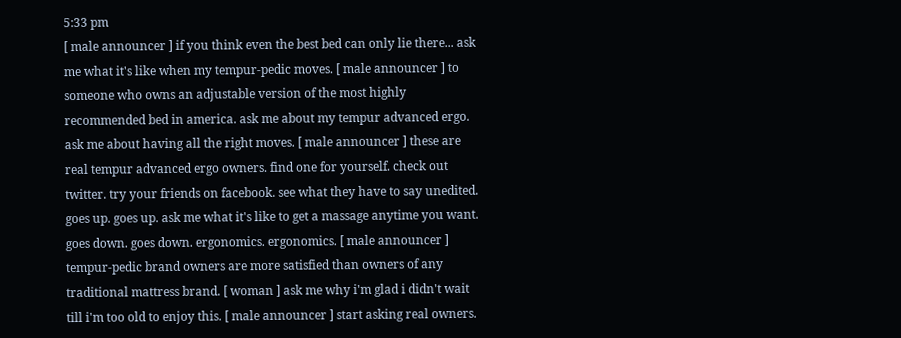5:33 pm
[ male announcer ] if you think even the best bed can only lie there... ask me what it's like when my tempur-pedic moves. [ male announcer ] to someone who owns an adjustable version of the most highly recommended bed in america. ask me about my tempur advanced ergo. ask me about having all the right moves. [ male announcer ] these are real tempur advanced ergo owners. find one for yourself. check out twitter. try your friends on facebook. see what they have to say unedited. goes up. goes up. ask me what it's like to get a massage anytime you want. goes down. goes down. ergonomics. ergonomics. [ male announcer ] tempur-pedic brand owners are more satisfied than owners of any traditional mattress brand. [ woman ] ask me why i'm glad i didn't wait till i'm too old to enjoy this. [ male announcer ] start asking real owners.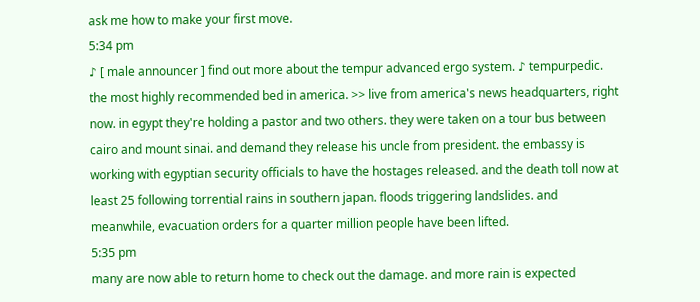ask me how to make your first move.
5:34 pm
♪ [ male announcer ] find out more about the tempur advanced ergo system. ♪ tempurpedic. the most highly recommended bed in america. >> live from america's news headquarters, right now. in egypt they're holding a pastor and two others. they were taken on a tour bus between cairo and mount sinai. and demand they release his uncle from president. the embassy is working with egyptian security officials to have the hostages released. and the death toll now at least 25 following torrential rains in southern japan. floods triggering landslides. and meanwhile, evacuation orders for a quarter million people have been lifted.
5:35 pm
many are now able to return home to check out the damage. and more rain is expected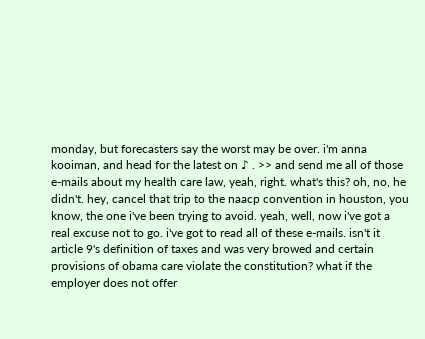monday, but forecasters say the worst may be over. i'm anna kooiman, and head for the latest on ♪ . >> and send me all of those e-mails about my health care law, yeah, right. what's this? oh, no, he didn't. hey, cancel that trip to the naacp convention in houston, you know, the one i've been trying to avoid. yeah, well, now i've got a real excuse not to go. i've got to read all of these e-mails. isn't it article 9's definition of taxes and was very browed and certain provisions of obama care violate the constitution? what if the employer does not offer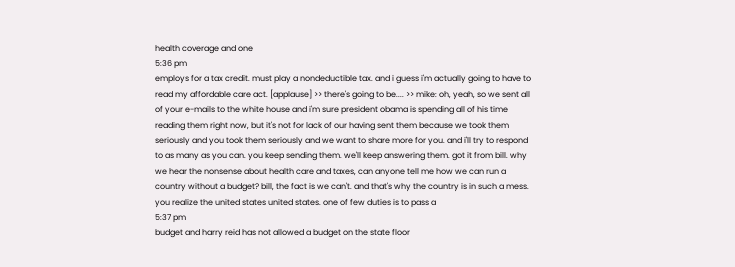health coverage and one
5:36 pm
employs for a tax credit. must play a nondeductible tax. and i guess i'm actually going to have to read my affordable care act. [applause] >> there's going to be.... >> mike: oh, yeah, so we sent all of your e-mails to the white house and i'm sure president obama is spending all of his time reading them right now, but it's not for lack of our having sent them because we took them seriously and you took them seriously and we want to share more for you. and i'll try to respond to as many as you can. you keep sending them. we'll keep answering them. got it from bill. why we hear the nonsense about health care and taxes, can anyone tell me how we can run a country without a budget? bill, the fact is we can't. and that's why the country is in such a mess. you realize the united states united states. one of few duties is to pass a
5:37 pm
budget and harry reid has not allowed a budget on the state floor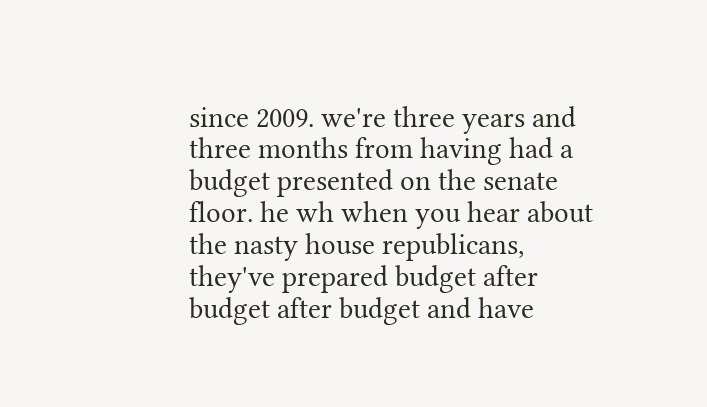since 2009. we're three years and three months from having had a budget presented on the senate floor. he wh when you hear about the nasty house republicans, they've prepared budget after budget after budget and have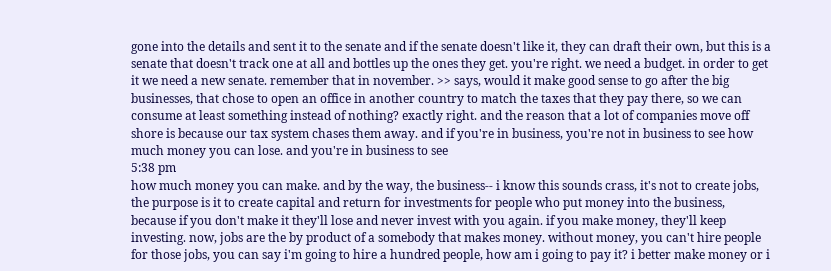gone into the details and sent it to the senate and if the senate doesn't like it, they can draft their own, but this is a senate that doesn't track one at all and bottles up the ones they get. you're right. we need a budget. in order to get it we need a new senate. remember that in november. >> says, would it make good sense to go after the big businesses, that chose to open an office in another country to match the taxes that they pay there, so we can consume at least something instead of nothing? exactly right. and the reason that a lot of companies move off shore is because our tax system chases them away. and if you're in business, you're not in business to see how much money you can lose. and you're in business to see
5:38 pm
how much money you can make. and by the way, the business-- i know this sounds crass, it's not to create jobs, the purpose is it to create capital and return for investments for people who put money into the business, because if you don't make it they'll lose and never invest with you again. if you make money, they'll keep investing. now, jobs are the by product of a somebody that makes money. without money, you can't hire people for those jobs, you can say i'm going to hire a hundred people, how am i going to pay it? i better make money or i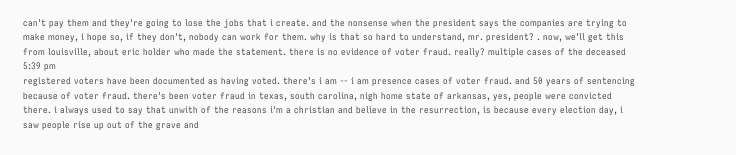can't pay them and they're going to lose the jobs that i create. and the nonsense when the president says the companies are trying to make money, i hope so, if they don't, nobody can work for them. why is that so hard to understand, mr. president? . now, we'll get this from louisville, about eric holder who made the statement. there is no evidence of voter fraud. really? multiple cases of the deceased
5:39 pm
registered voters have been documented as having voted. there's i am -- i am presence cases of voter fraud. and 50 years of sentencing because of voter fraud. there's been voter fraud in texas, south carolina, nigh home state of arkansas, yes, people were convicted there. i always used to say that unwith of the reasons i'm a christian and believe in the resurrection, is because every election day, i saw people rise up out of the grave and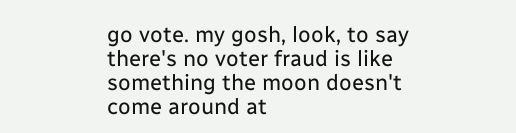go vote. my gosh, look, to say there's no voter fraud is like something the moon doesn't come around at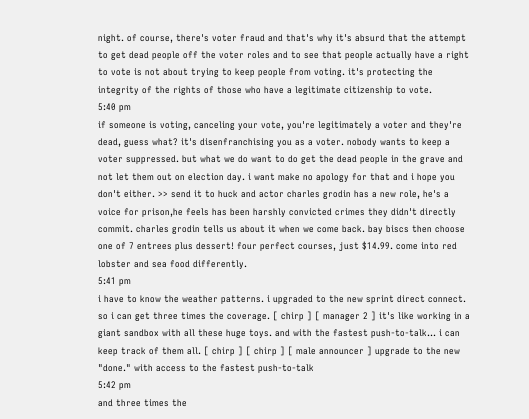night. of course, there's voter fraud and that's why it's absurd that the attempt to get dead people off the voter roles and to see that people actually have a right to vote is not about trying to keep people from voting. it's protecting the integrity of the rights of those who have a legitimate citizenship to vote.
5:40 pm
if someone is voting, canceling your vote, you're legitimately a voter and they're dead, guess what? it's disenfranchising you as a voter. nobody wants to keep a voter suppressed. but what we do want to do get the dead people in the grave and not let them out on election day. i want make no apology for that and i hope you don't either. >> send it to huck and actor charles grodin has a new role, he's a voice for prison,he feels has been harshly convicted crimes they didn't directly commit. charles grodin tells us about it when we come back. bay biscs then choose one of 7 entrees plus dessert! four perfect courses, just $14.99. come into red lobster and sea food differently.
5:41 pm
i have to know the weather patterns. i upgraded to the new sprint direct connect. so i can get three times the coverage. [ chirp ] [ manager 2 ] it's like working in a giant sandbox with all these huge toys. and with the fastest push-to-talk... i can keep track of them all. [ chirp ] [ chirp ] [ male announcer ] upgrade to the new "done." with access to the fastest push-to-talk
5:42 pm
and three times the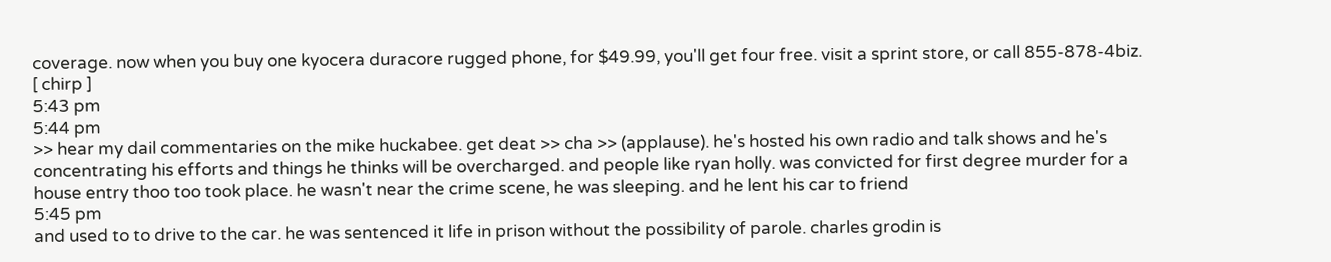coverage. now when you buy one kyocera duracore rugged phone, for $49.99, you'll get four free. visit a sprint store, or call 855-878-4biz. [ chirp ]
5:43 pm
5:44 pm
>> hear my dail commentaries on the mike huckabee. get deat >> cha >> (applause). he's hosted his own radio and talk shows and he's concentrating his efforts and things he thinks will be overcharged. and people like ryan holly. was convicted for first degree murder for a house entry thoo too took place. he wasn't near the crime scene, he was sleeping. and he lent his car to friend
5:45 pm
and used to to drive to the car. he was sentenced it life in prison without the possibility of parole. charles grodin is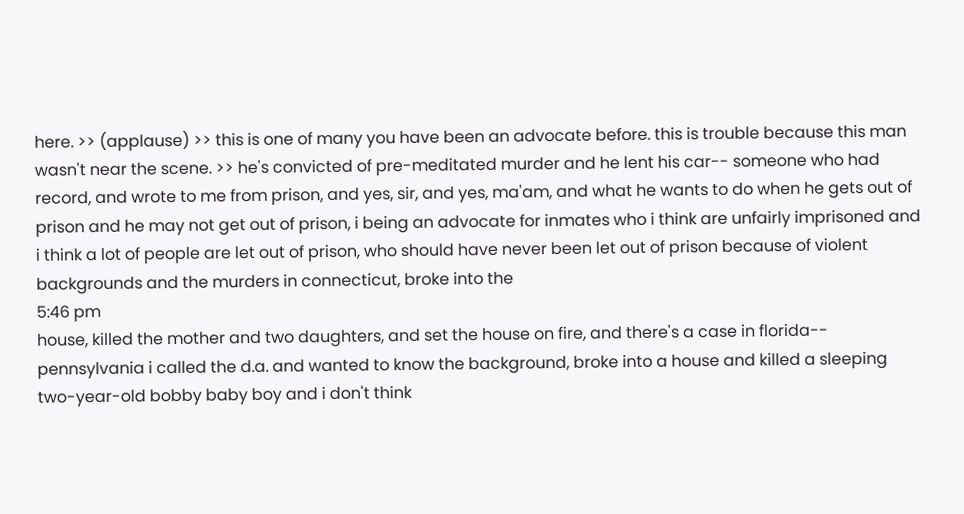here. >> (applause) >> this is one of many you have been an advocate before. this is trouble because this man wasn't near the scene. >> he's convicted of pre-meditated murder and he lent his car-- someone who had record, and wrote to me from prison, and yes, sir, and yes, ma'am, and what he wants to do when he gets out of prison and he may not get out of prison, i being an advocate for inmates who i think are unfairly imprisoned and i think a lot of people are let out of prison, who should have never been let out of prison because of violent backgrounds and the murders in connecticut, broke into the
5:46 pm
house, killed the mother and two daughters, and set the house on fire, and there's a case in florida-- pennsylvania i called the d.a. and wanted to know the background, broke into a house and killed a sleeping two-year-old bobby baby boy and i don't think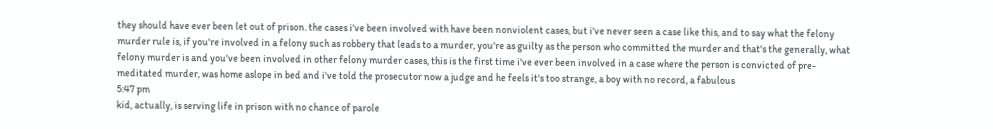they should have ever been let out of prison. the cases i've been involved with have been nonviolent cases, but i've never seen a case like this, and to say what the felony murder rule is, if you're involved in a felony such as robbery that leads to a murder, you're as guilty as the person who committed the murder and that's the generally, what felony murder is and you've been involved in other felony murder cases, this is the first time i've ever been involved in a case where the person is convicted of pre-meditated murder, was home aslope in bed and i've told the prosecutor now a judge and he feels it's too strange, a boy with no record, a fabulous
5:47 pm
kid, actually, is serving life in prison with no chance of parole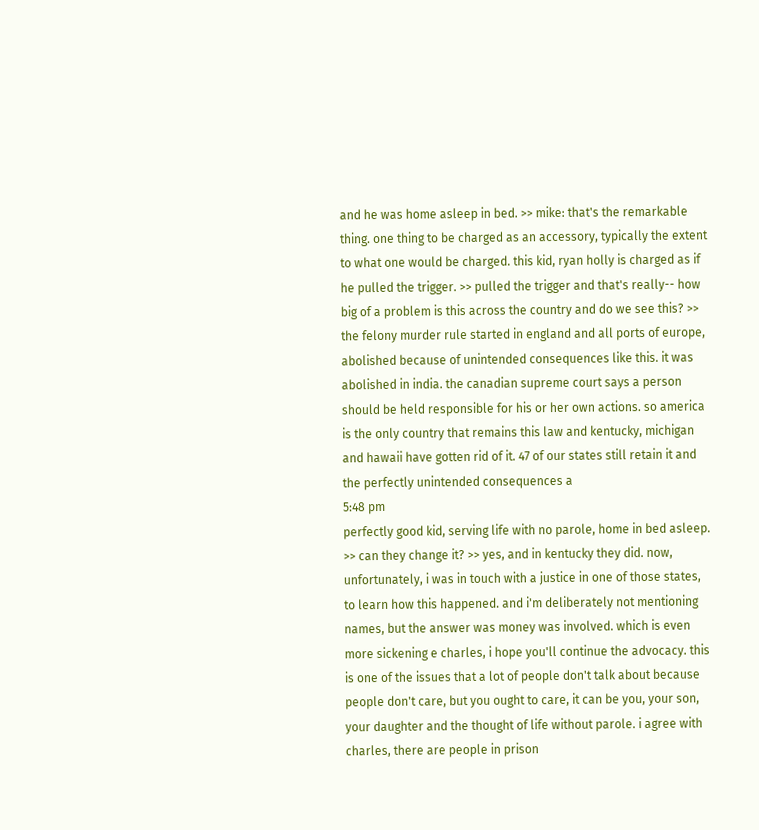and he was home asleep in bed. >> mike: that's the remarkable thing. one thing to be charged as an accessory, typically the extent to what one would be charged. this kid, ryan holly is charged as if he pulled the trigger. >> pulled the trigger and that's really-- how big of a problem is this across the country and do we see this? >> the felony murder rule started in england and all ports of europe, abolished because of unintended consequences like this. it was abolished in india. the canadian supreme court says a person should be held responsible for his or her own actions. so america is the only country that remains this law and kentucky, michigan and hawaii have gotten rid of it. 47 of our states still retain it and the perfectly unintended consequences a
5:48 pm
perfectly good kid, serving life with no parole, home in bed asleep. >> can they change it? >> yes, and in kentucky they did. now, unfortunately, i was in touch with a justice in one of those states, to learn how this happened. and i'm deliberately not mentioning names, but the answer was money was involved. which is even more sickening e charles, i hope you'll continue the advocacy. this is one of the issues that a lot of people don't talk about because people don't care, but you ought to care, it can be you, your son, your daughter and the thought of life without parole. i agree with charles, there are people in prison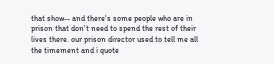that show-- and there's some people who are in prison that don't need to spend the rest of their lives there. our prison director used to tell me all the timement and i quote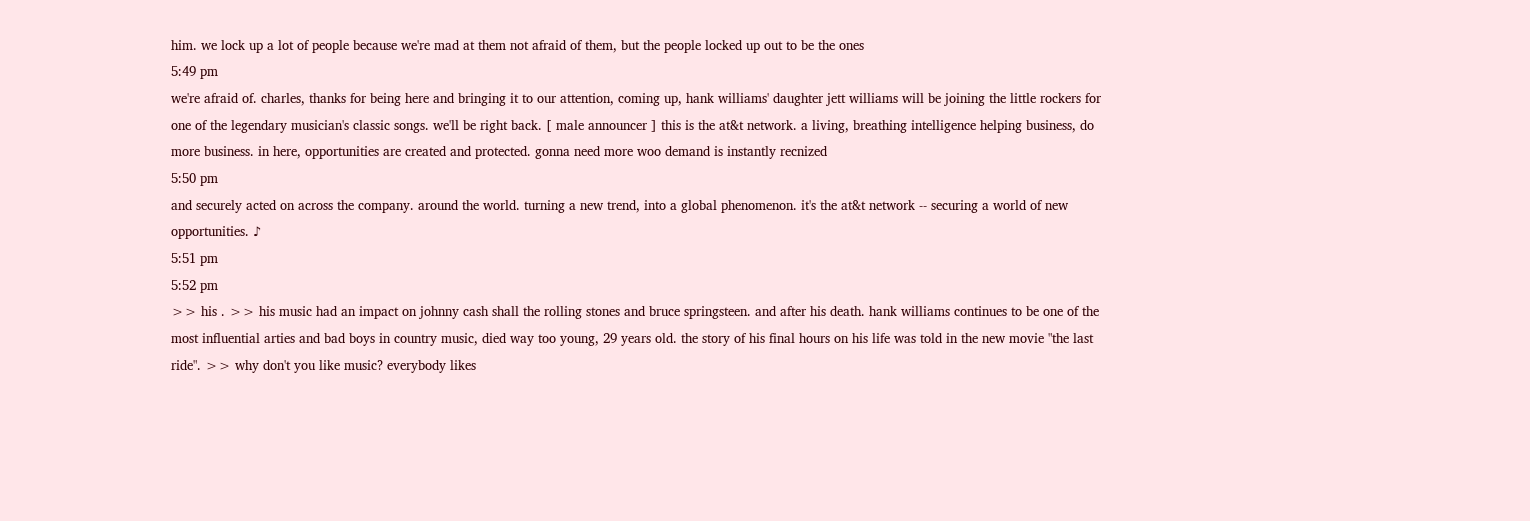him. we lock up a lot of people because we're mad at them not afraid of them, but the people locked up out to be the ones
5:49 pm
we're afraid of. charles, thanks for being here and bringing it to our attention, coming up, hank williams' daughter jett williams will be joining the little rockers for one of the legendary musician's classic songs. we'll be right back. [ male announcer ] this is the at&t network. a living, breathing intelligence helping business, do more business. in here, opportunities are created and protected. gonna need more woo demand is instantly recnized
5:50 pm
and securely acted on across the company. around the world. turning a new trend, into a global phenomenon. it's the at&t network -- securing a world of new opportunities. ♪
5:51 pm
5:52 pm
>> his . >> his music had an impact on johnny cash shall the rolling stones and bruce springsteen. and after his death. hank williams continues to be one of the most influential arties and bad boys in country music, died way too young, 29 years old. the story of his final hours on his life was told in the new movie "the last ride". >> why don't you like music? everybody likes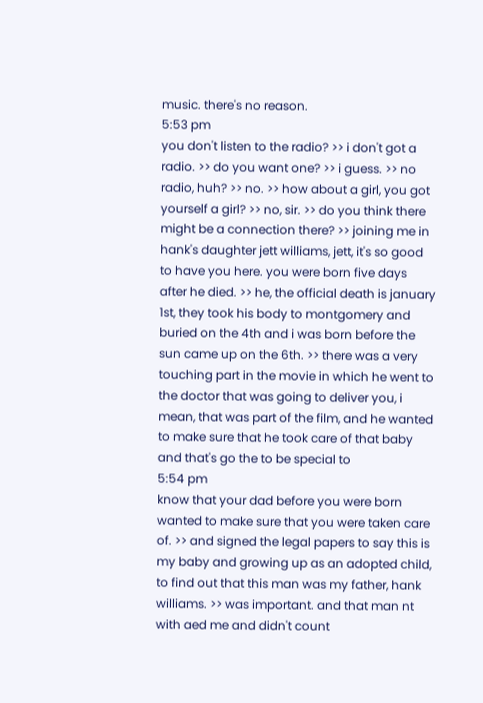music. there's no reason.
5:53 pm
you don't listen to the radio? >> i don't got a radio. >> do you want one? >> i guess. >> no radio, huh? >> no. >> how about a girl, you got yourself a girl? >> no, sir. >> do you think there might be a connection there? >> joining me in hank's daughter jett williams, jett, it's so good to have you here. you were born five days after he died. >> he, the official death is january 1st, they took his body to montgomery and buried on the 4th and i was born before the sun came up on the 6th. >> there was a very touching part in the movie in which he went to the doctor that was going to deliver you, i mean, that was part of the film, and he wanted to make sure that he took care of that baby and that's go the to be special to
5:54 pm
know that your dad before you were born wanted to make sure that you were taken care of. >> and signed the legal papers to say this is my baby and growing up as an adopted child, to find out that this man was my father, hank williams. >> was important. and that man nt with aed me and didn't count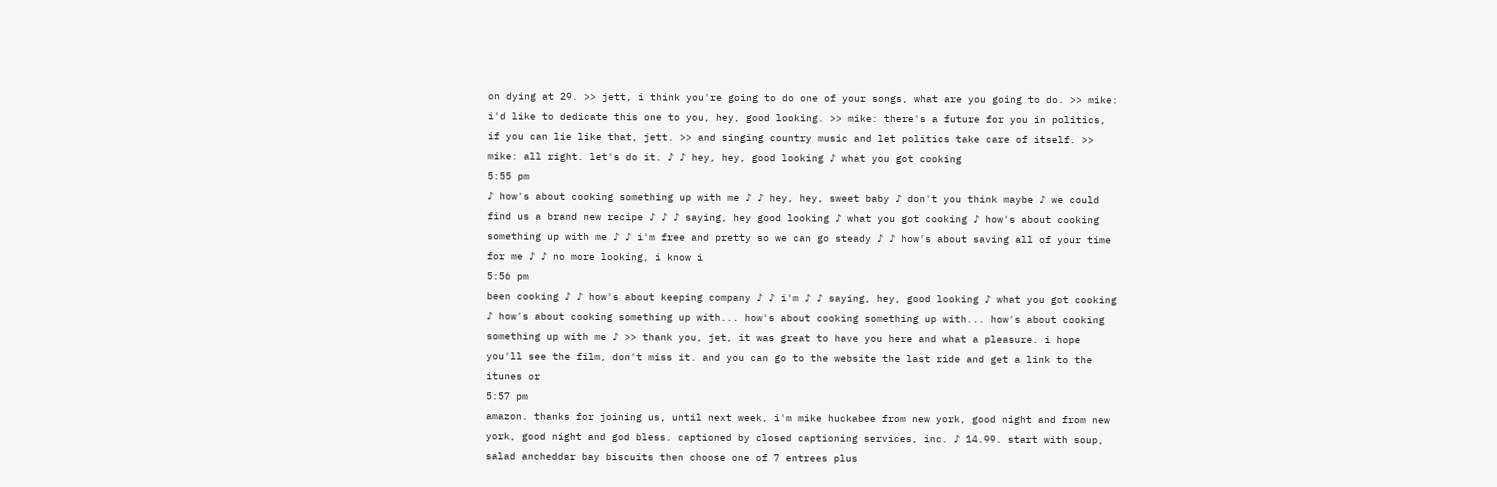on dying at 29. >> jett, i think you're going to do one of your songs, what are you going to do. >> mike: i'd like to dedicate this one to you, hey, good looking. >> mike: there's a future for you in politics, if you can lie like that, jett. >> and singing country music and let politics take care of itself. >> mike: all right. let's do it. ♪ ♪ hey, hey, good looking ♪ what you got cooking
5:55 pm
♪ how's about cooking something up with me ♪ ♪ hey, hey, sweet baby ♪ don't you think maybe ♪ we could find us a brand new recipe ♪ ♪ ♪ saying, hey good looking ♪ what you got cooking ♪ how's about cooking something up with me ♪ ♪ i'm free and pretty so we can go steady ♪ ♪ how's about saving all of your time for me ♪ ♪ no more looking, i know i
5:56 pm
been cooking ♪ ♪ how's about keeping company ♪ ♪ i'm ♪ ♪ saying, hey, good looking ♪ what you got cooking ♪ how's about cooking something up with... how's about cooking something up with... how's about cooking something up with me ♪ >> thank you, jet, it was great to have you here and what a pleasure. i hope you'll see the film, don't miss it. and you can go to the website the last ride and get a link to the itunes or
5:57 pm
amazon. thanks for joining us, until next week, i'm mike huckabee from new york, good night and from new york, good night and god bless. captioned by closed captioning services, inc. ♪ 14.99. start with soup, salad ancheddar bay biscuits then choose one of 7 entrees plus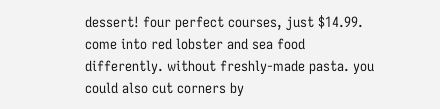dessert! four perfect courses, just $14.99. come into red lobster and sea food differently. without freshly-made pasta. you could also cut corners by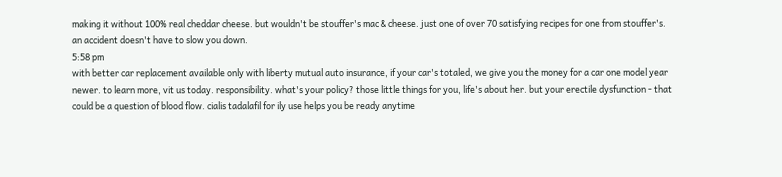making it without 100% real cheddar cheese. but wouldn't be stouffer's mac & cheese. just one of over 70 satisfying recipes for one from stouffer's. an accident doesn't have to slow you down.
5:58 pm
with better car replacement available only with liberty mutual auto insurance, if your car's totaled, we give you the money for a car one model year newer. to learn more, vit us today. responsibility. what's your policy? those little things for you, life's about her. but your erectile dysfunction - that could be a question of blood flow. cialis tadalafil for ily use helps you be ready anytime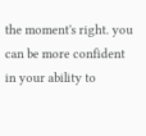the moment's right. you can be more confident in your ability to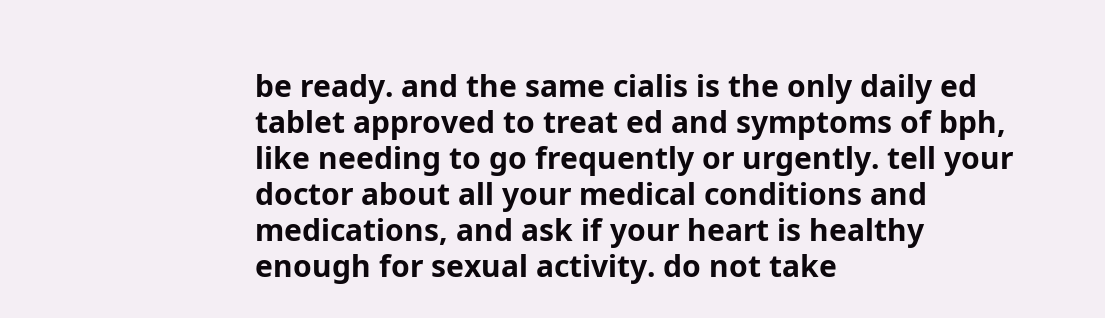be ready. and the same cialis is the only daily ed tablet approved to treat ed and symptoms of bph, like needing to go frequently or urgently. tell your doctor about all your medical conditions and medications, and ask if your heart is healthy enough for sexual activity. do not take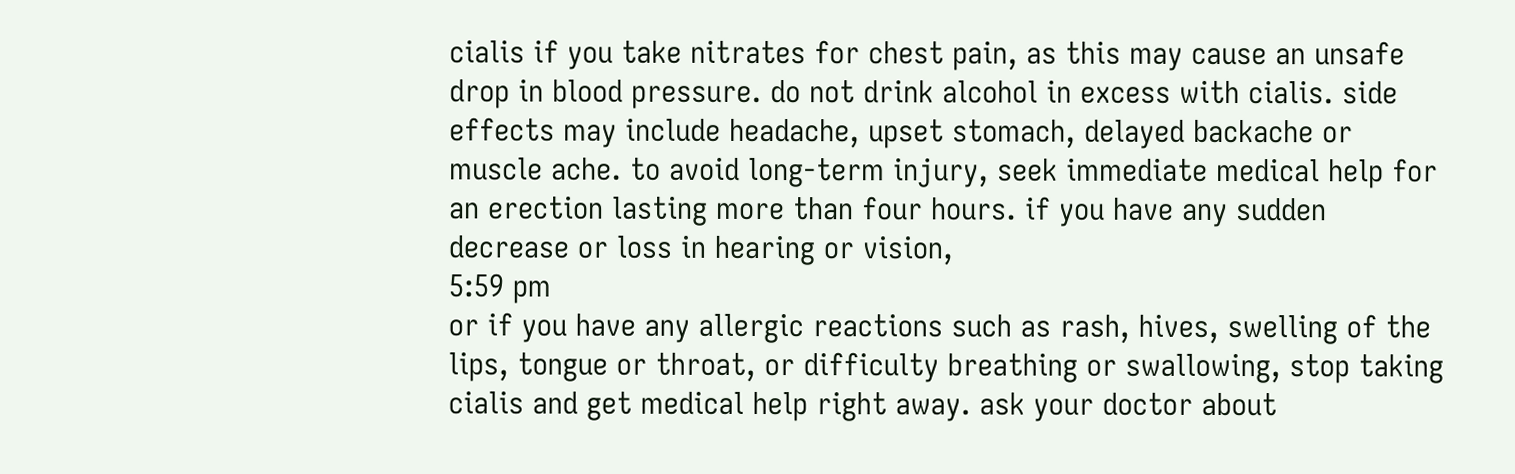cialis if you take nitrates for chest pain, as this may cause an unsafe drop in blood pressure. do not drink alcohol in excess with cialis. side effects may include headache, upset stomach, delayed backache or muscle ache. to avoid long-term injury, seek immediate medical help for an erection lasting more than four hours. if you have any sudden decrease or loss in hearing or vision,
5:59 pm
or if you have any allergic reactions such as rash, hives, swelling of the lips, tongue or throat, or difficulty breathing or swallowing, stop taking cialis and get medical help right away. ask your doctor about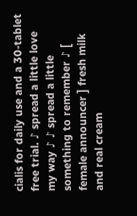cialis for daily use and a 30-tablet free trial. ♪ spread a little love my way ♪ ♪ spread a little something to remember ♪ [ female announcer ] fresh milk and real cream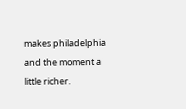makes philadelphia and the moment a little richer.